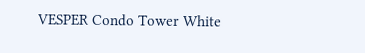VESPER Condo Tower White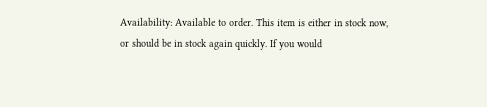Availability: Available to order. This item is either in stock now, or should be in stock again quickly. If you would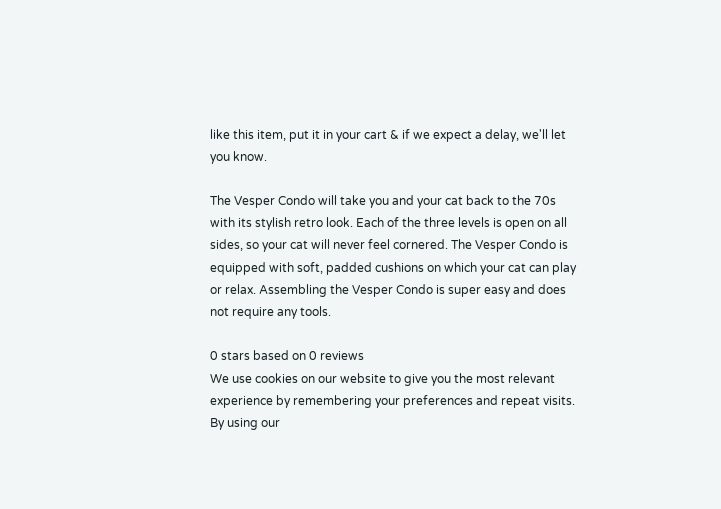like this item, put it in your cart & if we expect a delay, we'll let you know.

The Vesper Condo will take you and your cat back to the 70s with its stylish retro look. Each of the three levels is open on all sides, so your cat will never feel cornered. The Vesper Condo is equipped with soft, padded cushions on which your cat can play or relax. Assembling the Vesper Condo is super easy and does not require any tools.

0 stars based on 0 reviews
We use cookies on our website to give you the most relevant experience by remembering your preferences and repeat visits. By using our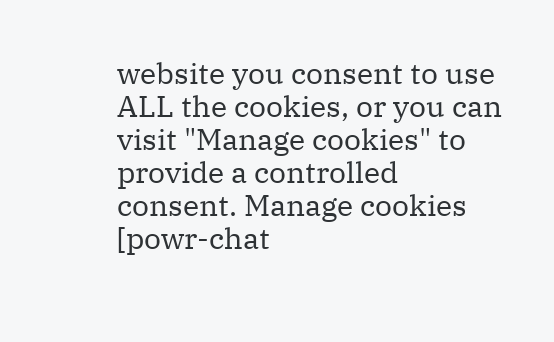website you consent to use ALL the cookies, or you can visit "Manage cookies" to provide a controlled consent. Manage cookies
[powr-chat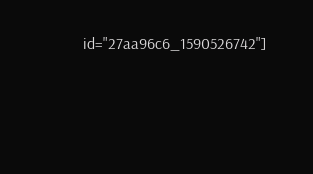id="27aa96c6_1590526742"]